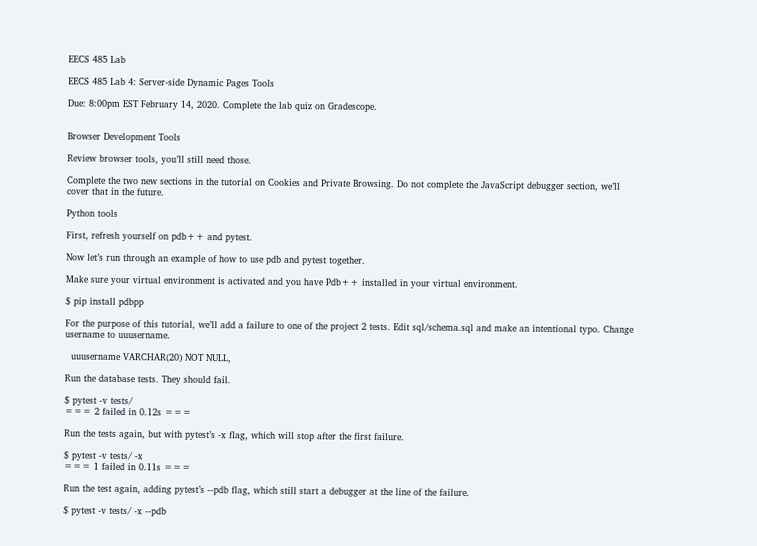EECS 485 Lab

EECS 485 Lab 4: Server-side Dynamic Pages Tools

Due: 8:00pm EST February 14, 2020. Complete the lab quiz on Gradescope.


Browser Development Tools

Review browser tools, you’ll still need those.

Complete the two new sections in the tutorial on Cookies and Private Browsing. Do not complete the JavaScript debugger section, we’ll cover that in the future.

Python tools

First, refresh yourself on pdb++ and pytest.

Now let’s run through an example of how to use pdb and pytest together.

Make sure your virtual environment is activated and you have Pdb++ installed in your virtual environment.

$ pip install pdbpp

For the purpose of this tutorial, we’ll add a failure to one of the project 2 tests. Edit sql/schema.sql and make an intentional typo. Change username to uuusername.

  uuusername VARCHAR(20) NOT NULL,

Run the database tests. They should fail.

$ pytest -v tests/
=== 2 failed in 0.12s ===

Run the tests again, but with pytest’s -x flag, which will stop after the first failure.

$ pytest -v tests/ -x
=== 1 failed in 0.11s ===

Run the test again, adding pytest’s --pdb flag, which still start a debugger at the line of the failure.

$ pytest -v tests/ -x --pdb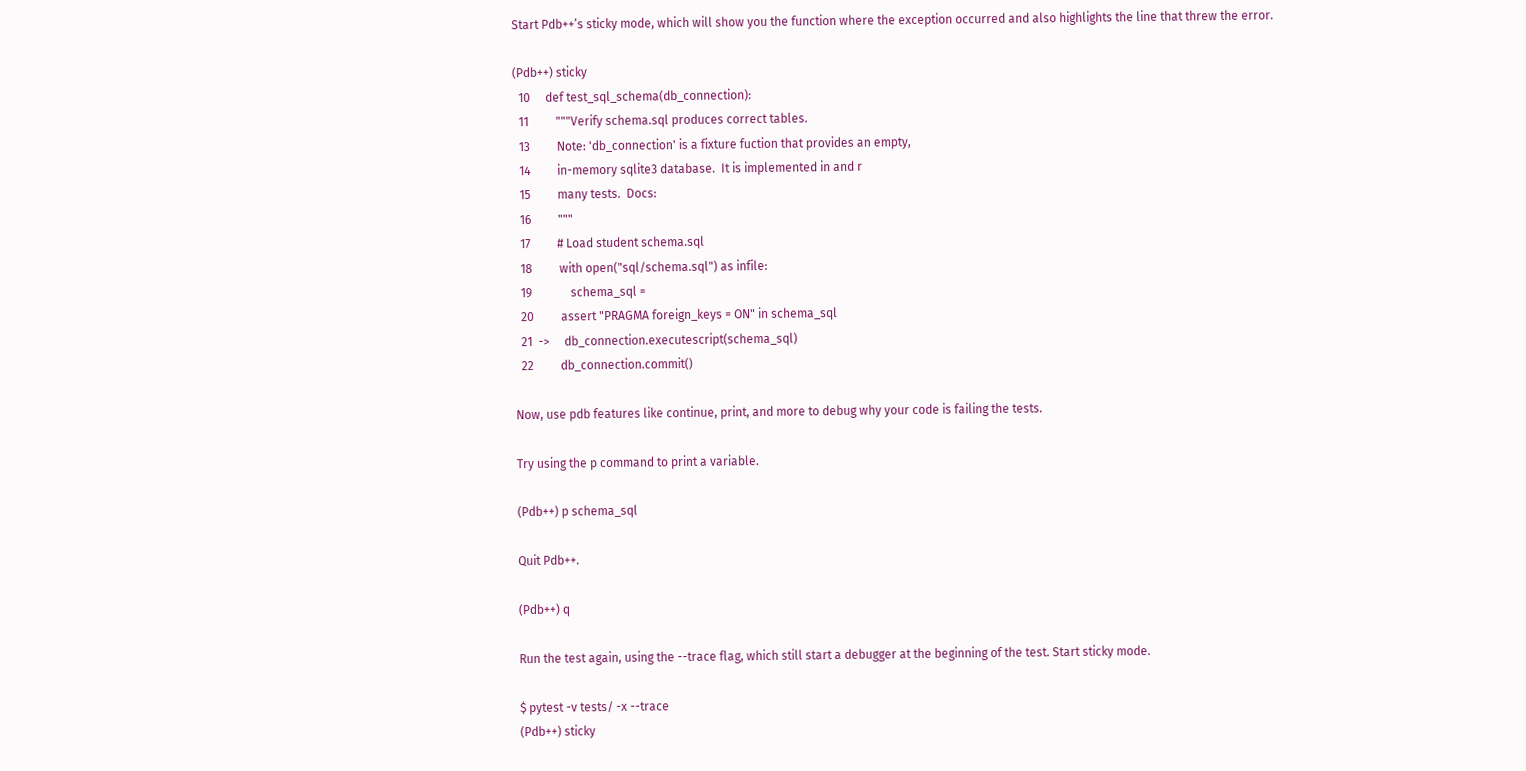Start Pdb++’s sticky mode, which will show you the function where the exception occurred and also highlights the line that threw the error.

(Pdb++) sticky
  10     def test_sql_schema(db_connection):
  11         """Verify schema.sql produces correct tables.
  13         Note: 'db_connection' is a fixture fuction that provides an empty,
  14         in-memory sqlite3 database.  It is implemented in and r
  15         many tests.  Docs:
  16         """
  17         # Load student schema.sql
  18         with open("sql/schema.sql") as infile:
  19             schema_sql =
  20         assert "PRAGMA foreign_keys = ON" in schema_sql
  21  ->     db_connection.executescript(schema_sql)
  22         db_connection.commit()

Now, use pdb features like continue, print, and more to debug why your code is failing the tests.

Try using the p command to print a variable.

(Pdb++) p schema_sql

Quit Pdb++.

(Pdb++) q

Run the test again, using the --trace flag, which still start a debugger at the beginning of the test. Start sticky mode.

$ pytest -v tests/ -x --trace
(Pdb++) sticky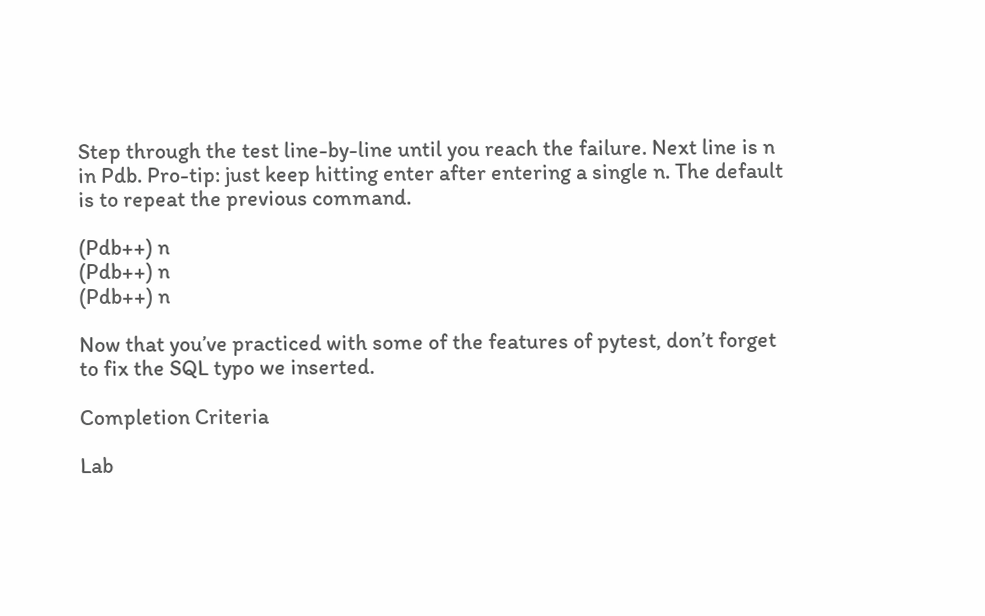Step through the test line-by-line until you reach the failure. Next line is n in Pdb. Pro-tip: just keep hitting enter after entering a single n. The default is to repeat the previous command.

(Pdb++) n
(Pdb++) n
(Pdb++) n

Now that you’ve practiced with some of the features of pytest, don’t forget to fix the SQL typo we inserted.

Completion Criteria

Lab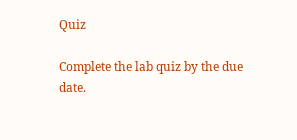Quiz

Complete the lab quiz by the due date.